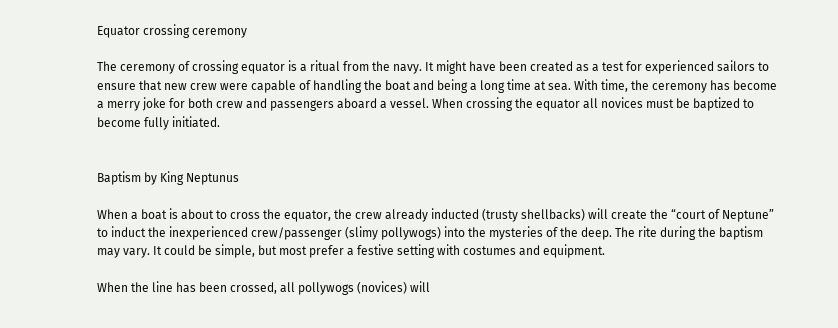Equator crossing ceremony

The ceremony of crossing equator is a ritual from the navy. It might have been created as a test for experienced sailors to ensure that new crew were capable of handling the boat and being a long time at sea. With time, the ceremony has become a merry joke for both crew and passengers aboard a vessel. When crossing the equator all novices must be baptized to become fully initiated.


Baptism by King Neptunus

When a boat is about to cross the equator, the crew already inducted (trusty shellbacks) will create the “court of Neptune” to induct the inexperienced crew/passenger (slimy pollywogs) into the mysteries of the deep. The rite during the baptism may vary. It could be simple, but most prefer a festive setting with costumes and equipment.

When the line has been crossed, all pollywogs (novices) will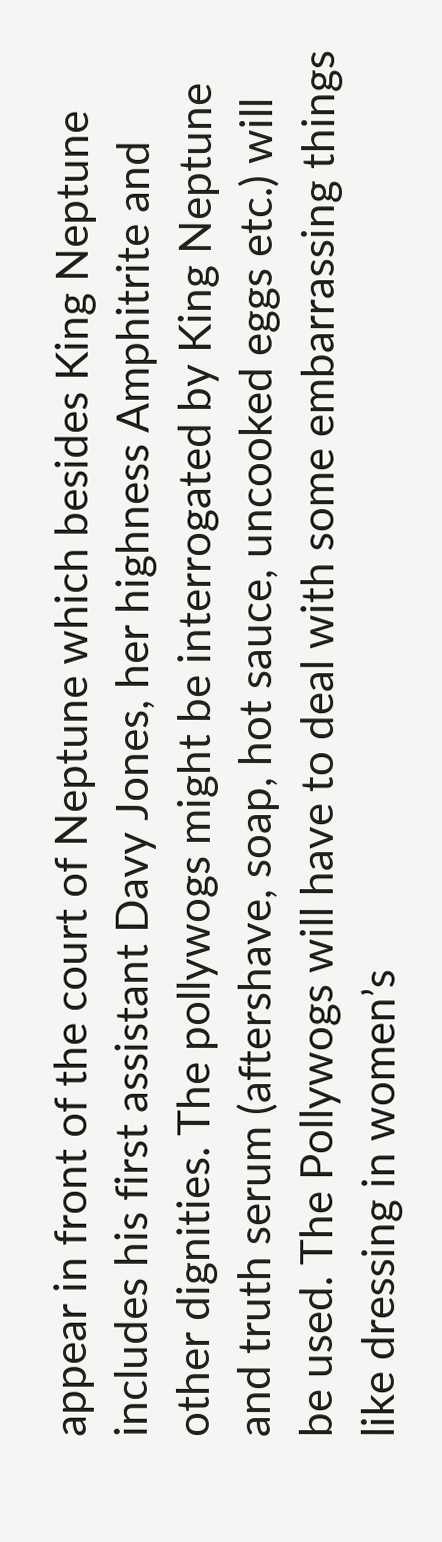appear in front of the court of Neptune which besides King Neptune includes his first assistant Davy Jones, her highness Amphitrite and other dignities. The pollywogs might be interrogated by King Neptune and truth serum (aftershave, soap, hot sauce, uncooked eggs etc.) will be used. The Pollywogs will have to deal with some embarrassing things like dressing in women’s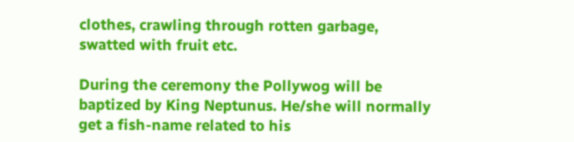clothes, crawling through rotten garbage, swatted with fruit etc.

During the ceremony the Pollywog will be baptized by King Neptunus. He/she will normally get a fish-name related to his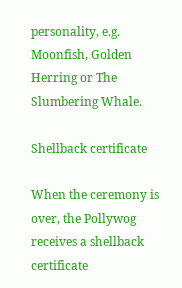personality, e.g. Moonfish, Golden Herring or The Slumbering Whale.

Shellback certificate

When the ceremony is over, the Pollywog receives a shellback certificate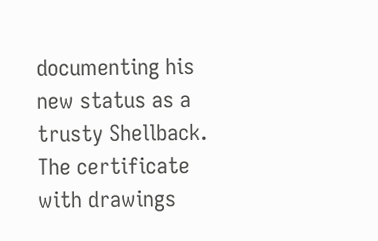documenting his new status as a trusty Shellback. The certificate with drawings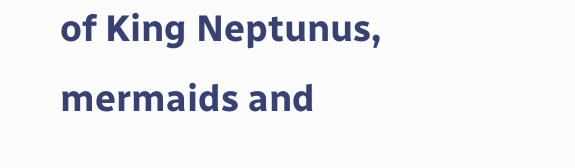of King Neptunus, mermaids and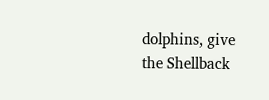dolphins, give the Shellback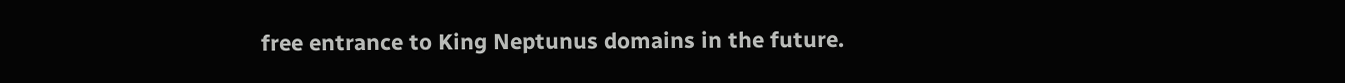free entrance to King Neptunus domains in the future.